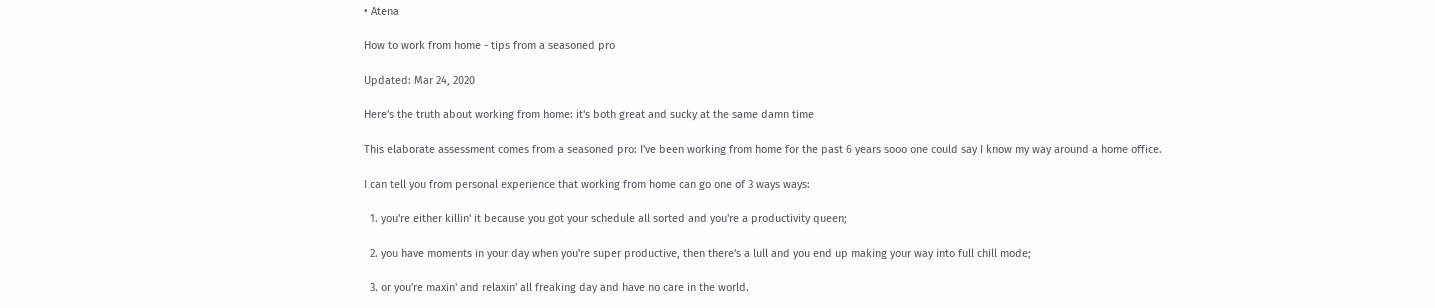• Atena

How to work from home - tips from a seasoned pro

Updated: Mar 24, 2020

Here's the truth about working from home: it's both great and sucky at the same damn time

This elaborate assessment comes from a seasoned pro: I've been working from home for the past 6 years sooo one could say I know my way around a home office.

I can tell you from personal experience that working from home can go one of 3 ways ways:

  1. you're either killin' it because you got your schedule all sorted and you're a productivity queen;

  2. you have moments in your day when you're super productive, then there's a lull and you end up making your way into full chill mode;

  3. or you're maxin' and relaxin' all freaking day and have no care in the world.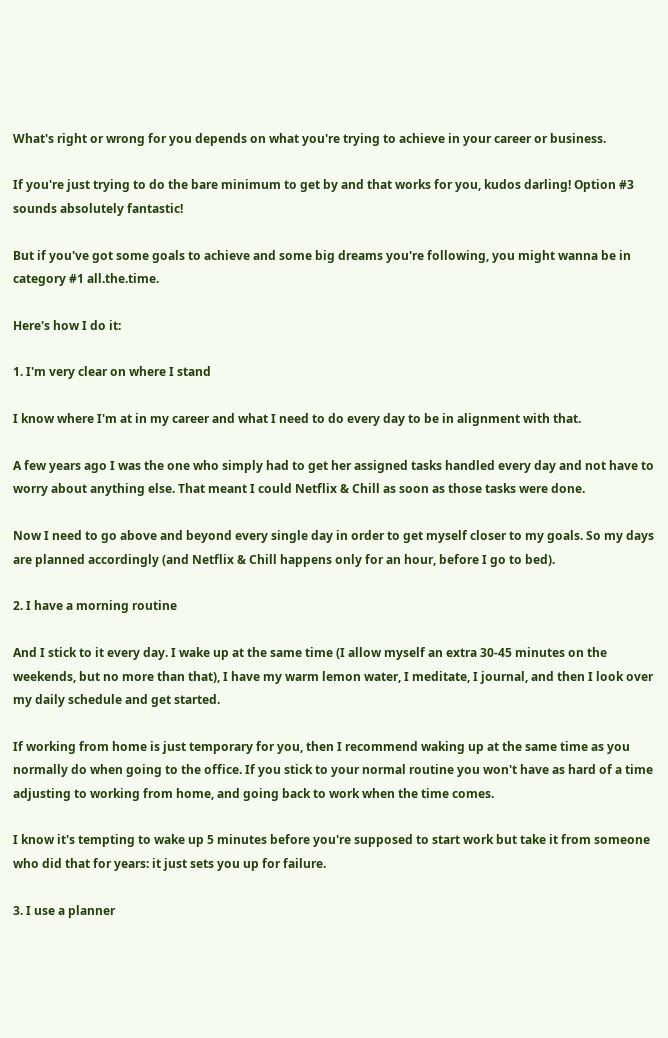What's right or wrong for you depends on what you're trying to achieve in your career or business.

If you're just trying to do the bare minimum to get by and that works for you, kudos darling! Option #3 sounds absolutely fantastic!

But if you've got some goals to achieve and some big dreams you're following, you might wanna be in category #1 all.the.time.

Here's how I do it:

1. I'm very clear on where I stand

I know where I'm at in my career and what I need to do every day to be in alignment with that.

A few years ago I was the one who simply had to get her assigned tasks handled every day and not have to worry about anything else. That meant I could Netflix & Chill as soon as those tasks were done.

Now I need to go above and beyond every single day in order to get myself closer to my goals. So my days are planned accordingly (and Netflix & Chill happens only for an hour, before I go to bed).

2. I have a morning routine

And I stick to it every day. I wake up at the same time (I allow myself an extra 30-45 minutes on the weekends, but no more than that), I have my warm lemon water, I meditate, I journal, and then I look over my daily schedule and get started.

If working from home is just temporary for you, then I recommend waking up at the same time as you normally do when going to the office. If you stick to your normal routine you won't have as hard of a time adjusting to working from home, and going back to work when the time comes.

I know it's tempting to wake up 5 minutes before you're supposed to start work but take it from someone who did that for years: it just sets you up for failure.

3. I use a planner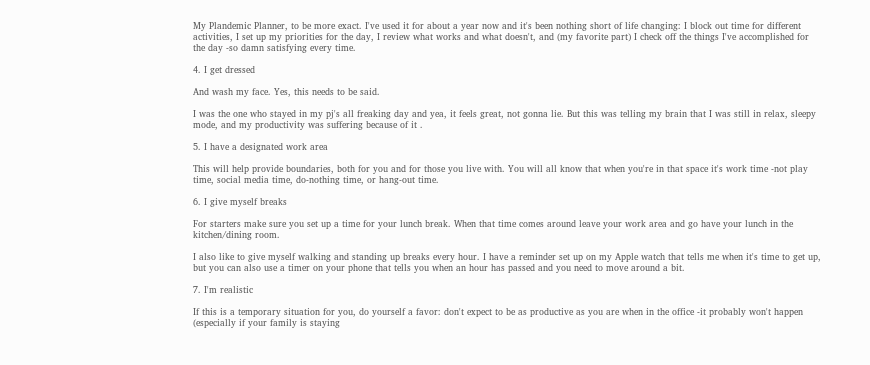My Plandemic Planner, to be more exact. I've used it for about a year now and it's been nothing short of life changing: I block out time for different activities, I set up my priorities for the day, I review what works and what doesn't, and (my favorite part) I check off the things I've accomplished for the day -so damn satisfying every time.

4. I get dressed

And wash my face. Yes, this needs to be said.

I was the one who stayed in my pj's all freaking day and yea, it feels great, not gonna lie. But this was telling my brain that I was still in relax, sleepy mode, and my productivity was suffering because of it .

5. I have a designated work area

This will help provide boundaries, both for you and for those you live with. You will all know that when you're in that space it's work time -not play time, social media time, do-nothing time, or hang-out time.

6. I give myself breaks

For starters make sure you set up a time for your lunch break. When that time comes around leave your work area and go have your lunch in the kitchen/dining room.

I also like to give myself walking and standing up breaks every hour. I have a reminder set up on my Apple watch that tells me when it's time to get up, but you can also use a timer on your phone that tells you when an hour has passed and you need to move around a bit.

7. I'm realistic

If this is a temporary situation for you, do yourself a favor: don't expect to be as productive as you are when in the office -it probably won't happen (especially if your family is staying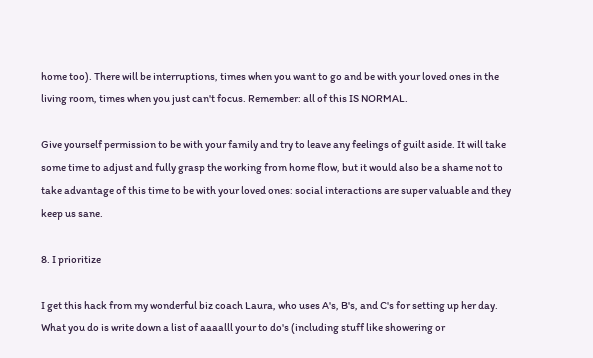home too). There will be interruptions, times when you want to go and be with your loved ones in the living room, times when you just can't focus. Remember: all of this IS NORMAL.

Give yourself permission to be with your family and try to leave any feelings of guilt aside. It will take some time to adjust and fully grasp the working from home flow, but it would also be a shame not to take advantage of this time to be with your loved ones: social interactions are super valuable and they keep us sane.

8. I prioritize

I get this hack from my wonderful biz coach Laura, who uses A's, B's, and C's for setting up her day. What you do is write down a list of aaaalll your to do's (including stuff like showering or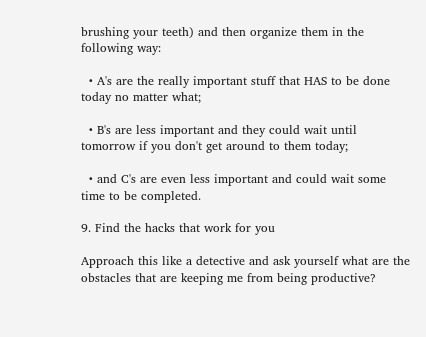brushing your teeth) and then organize them in the following way:

  • A's are the really important stuff that HAS to be done today no matter what;

  • B's are less important and they could wait until tomorrow if you don't get around to them today;

  • and C's are even less important and could wait some time to be completed.

9. Find the hacks that work for you

Approach this like a detective and ask yourself what are the obstacles that are keeping me from being productive?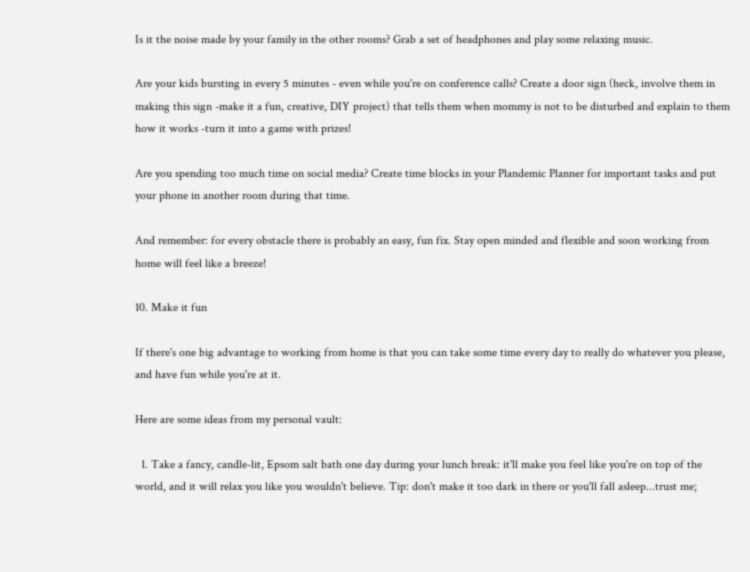Is it the noise made by your family in the other rooms? Grab a set of headphones and play some relaxing music.

Are your kids bursting in every 5 minutes - even while you're on conference calls? Create a door sign (heck, involve them in making this sign -make it a fun, creative, DIY project) that tells them when mommy is not to be disturbed and explain to them how it works -turn it into a game with prizes!

Are you spending too much time on social media? Create time blocks in your Plandemic Planner for important tasks and put your phone in another room during that time.

And remember: for every obstacle there is probably an easy, fun fix. Stay open minded and flexible and soon working from home will feel like a breeze!

10. Make it fun

If there's one big advantage to working from home is that you can take some time every day to really do whatever you please, and have fun while you're at it.

Here are some ideas from my personal vault:

  1. Take a fancy, candle-lit, Epsom salt bath one day during your lunch break: it'll make you feel like you're on top of the world, and it will relax you like you wouldn't believe. Tip: don't make it too dark in there or you'll fall asleep...trust me;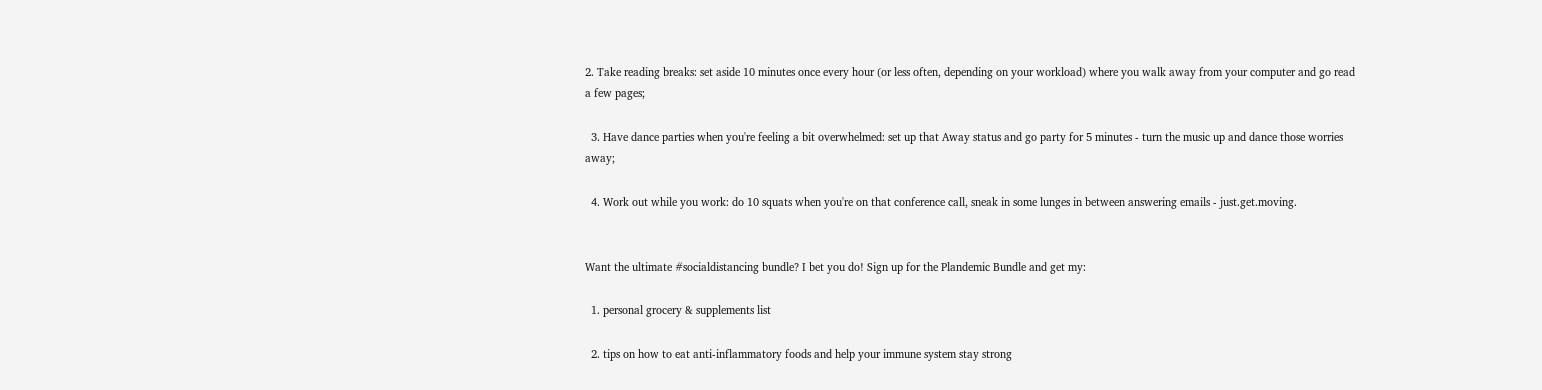2. Take reading breaks: set aside 10 minutes once every hour (or less often, depending on your workload) where you walk away from your computer and go read a few pages;

  3. Have dance parties when you're feeling a bit overwhelmed: set up that Away status and go party for 5 minutes - turn the music up and dance those worries away;

  4. Work out while you work: do 10 squats when you're on that conference call, sneak in some lunges in between answering emails - just.get.moving.


Want the ultimate #socialdistancing bundle? I bet you do! Sign up for the Plandemic Bundle and get my:

  1. personal grocery & supplements list

  2. tips on how to eat anti-inflammatory foods and help your immune system stay strong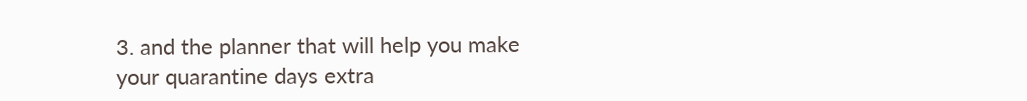3. and the planner that will help you make your quarantine days extra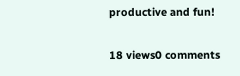productive and fun!

18 views0 comments